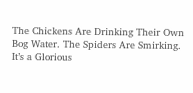The Chickens Are Drinking Their Own Bog Water. The Spiders Are Smirking. It’s a Glorious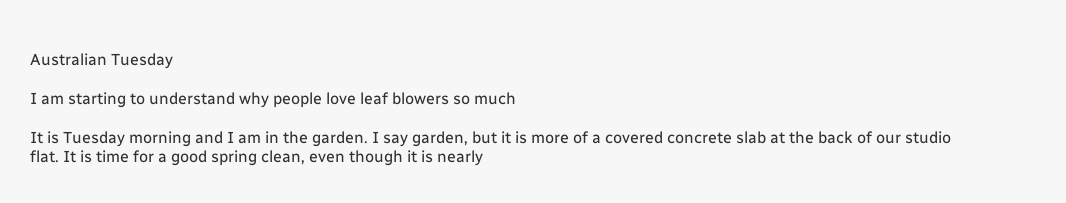Australian Tuesday

I am starting to understand why people love leaf blowers so much

It is Tuesday morning and I am in the garden. I say garden, but it is more of a covered concrete slab at the back of our studio flat. It is time for a good spring clean, even though it is nearly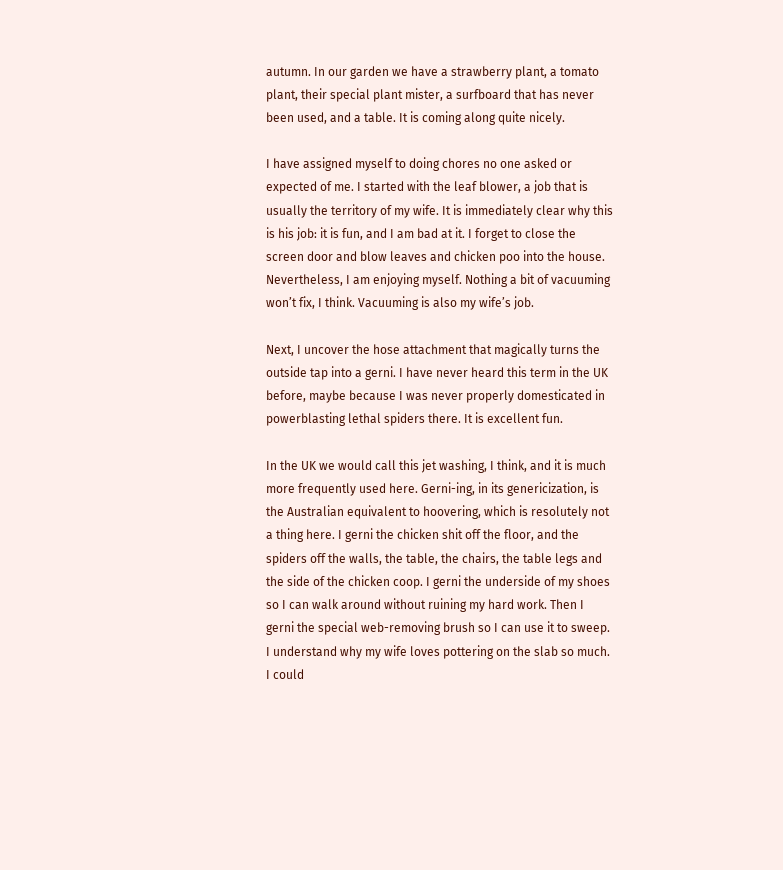autumn. In our garden we have a strawberry plant, a tomato plant, their special plant mister, a surfboard that has never been used, and a table. It is coming along quite nicely.

I have assigned myself to doing chores no one asked or expected of me. I started with the leaf blower, a job that is usually the territory of my wife. It is immediately clear why this is his job: it is fun, and I am bad at it. I forget to close the screen door and blow leaves and chicken poo into the house. Nevertheless, I am enjoying myself. Nothing a bit of vacuuming won’t fix, I think. Vacuuming is also my wife’s job.

Next, I uncover the hose attachment that magically turns the outside tap into a gerni. I have never heard this term in the UK before, maybe because I was never properly domesticated in powerblasting lethal spiders there. It is excellent fun.

In the UK we would call this jet washing, I think, and it is much more frequently used here. Gerni-ing, in its genericization, is the Australian equivalent to hoovering, which is resolutely not a thing here. I gerni the chicken shit off the floor, and the spiders off the walls, the table, the chairs, the table legs and the side of the chicken coop. I gerni the underside of my shoes so I can walk around without ruining my hard work. Then I gerni the special web-removing brush so I can use it to sweep. I understand why my wife loves pottering on the slab so much. I could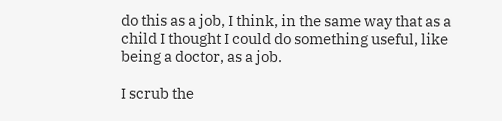do this as a job, I think, in the same way that as a child I thought I could do something useful, like being a doctor, as a job.

I scrub the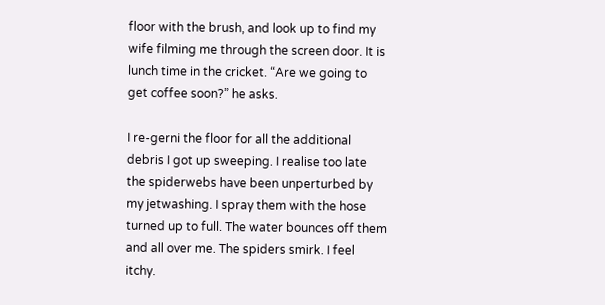floor with the brush, and look up to find my wife filming me through the screen door. It is lunch time in the cricket. “Are we going to get coffee soon?” he asks.

I re-gerni the floor for all the additional debris I got up sweeping. I realise too late the spiderwebs have been unperturbed by my jetwashing. I spray them with the hose turned up to full. The water bounces off them and all over me. The spiders smirk. I feel itchy.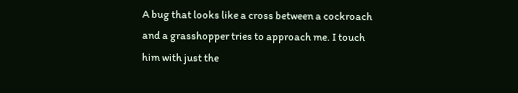A bug that looks like a cross between a cockroach and a grasshopper tries to approach me. I touch him with just the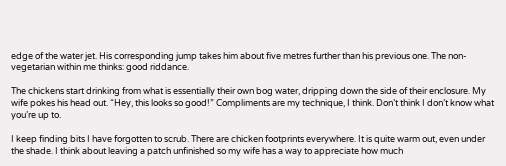edge of the water jet. His corresponding jump takes him about five metres further than his previous one. The non-vegetarian within me thinks: good riddance.

The chickens start drinking from what is essentially their own bog water, dripping down the side of their enclosure. My wife pokes his head out. “Hey, this looks so good!” Compliments are my technique, I think. Don’t think I don’t know what you’re up to.

I keep finding bits I have forgotten to scrub. There are chicken footprints everywhere. It is quite warm out, even under the shade. I think about leaving a patch unfinished so my wife has a way to appreciate how much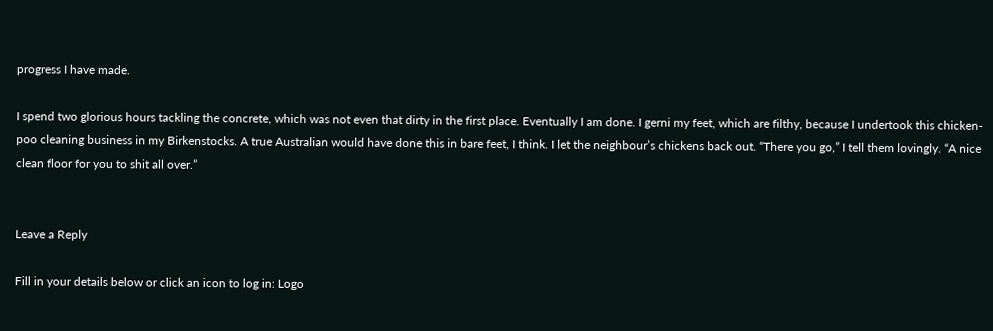progress I have made.

I spend two glorious hours tackling the concrete, which was not even that dirty in the first place. Eventually I am done. I gerni my feet, which are filthy, because I undertook this chicken-poo cleaning business in my Birkenstocks. A true Australian would have done this in bare feet, I think. I let the neighbour’s chickens back out. “There you go,” I tell them lovingly. “A nice clean floor for you to shit all over.”


Leave a Reply

Fill in your details below or click an icon to log in: Logo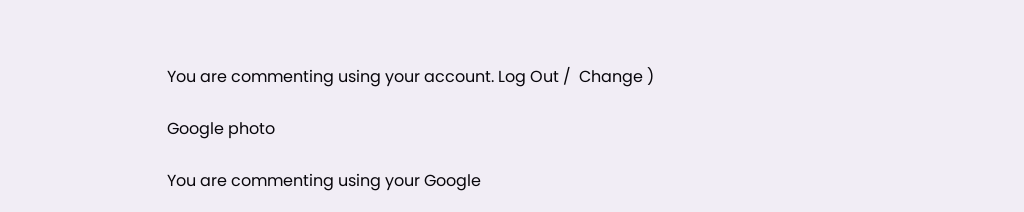You are commenting using your account. Log Out /  Change )

Google photo

You are commenting using your Google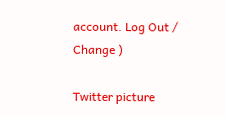account. Log Out /  Change )

Twitter picture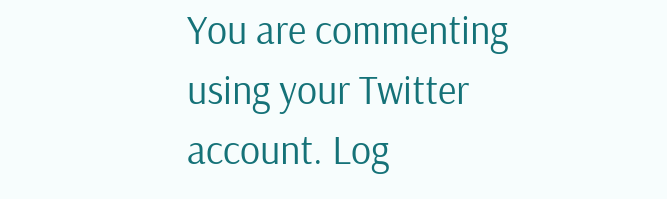You are commenting using your Twitter account. Log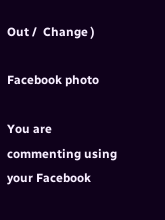Out /  Change )

Facebook photo

You are commenting using your Facebook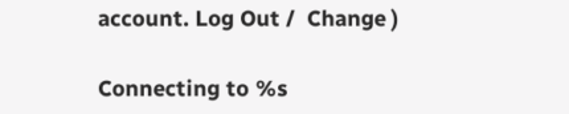account. Log Out /  Change )

Connecting to %s